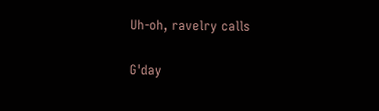Uh-oh, ravelry calls

G'day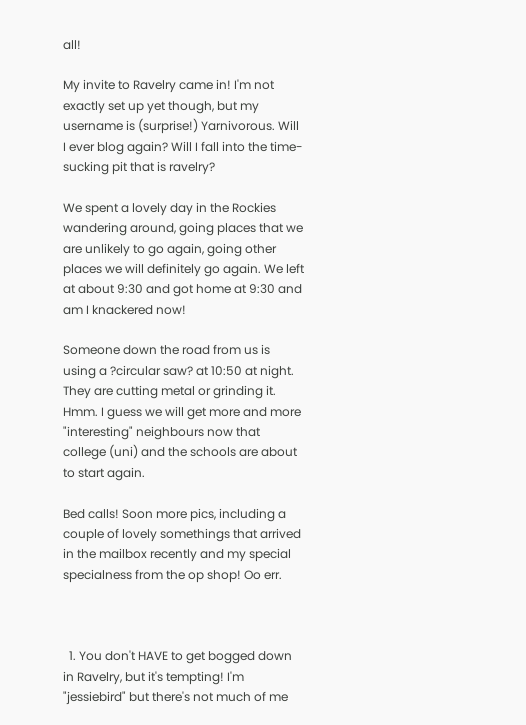all!

My invite to Ravelry came in! I'm not exactly set up yet though, but my username is (surprise!) Yarnivorous. Will I ever blog again? Will I fall into the time-sucking pit that is ravelry?

We spent a lovely day in the Rockies wandering around, going places that we are unlikely to go again, going other places we will definitely go again. We left at about 9:30 and got home at 9:30 and am I knackered now!

Someone down the road from us is using a ?circular saw? at 10:50 at night. They are cutting metal or grinding it. Hmm. I guess we will get more and more "interesting" neighbours now that college (uni) and the schools are about to start again.

Bed calls! Soon more pics, including a couple of lovely somethings that arrived in the mailbox recently and my special specialness from the op shop! Oo err.



  1. You don't HAVE to get bogged down in Ravelry, but it's tempting! I'm "jessiebird" but there's not much of me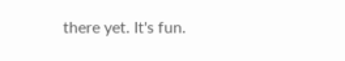there yet. It's fun.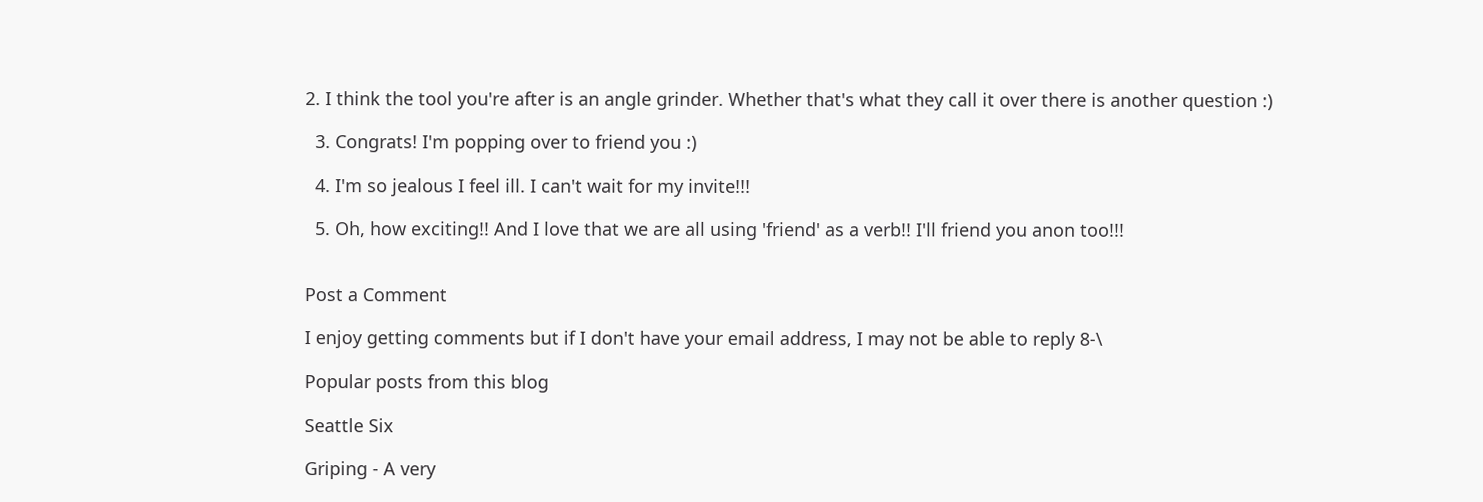2. I think the tool you're after is an angle grinder. Whether that's what they call it over there is another question :)

  3. Congrats! I'm popping over to friend you :)

  4. I'm so jealous I feel ill. I can't wait for my invite!!!

  5. Oh, how exciting!! And I love that we are all using 'friend' as a verb!! I'll friend you anon too!!!


Post a Comment

I enjoy getting comments but if I don't have your email address, I may not be able to reply 8-\

Popular posts from this blog

Seattle Six

Griping - A very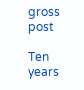gross post

Ten years